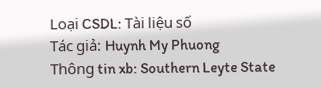Loại CSDL: Tài liệu số
Tác giả: Huynh My Phuong
Thông tin xb: Southern Leyte State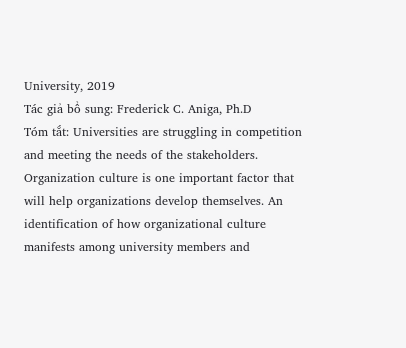University, 2019
Tác giả bổ sung: Frederick C. Aniga, Ph.D
Tóm tắt: Universities are struggling in competition and meeting the needs of the stakeholders. Organization culture is one important factor that will help organizations develop themselves. An identification of how organizational culture manifests among university members and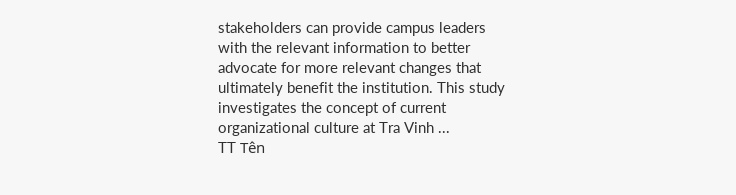stakeholders can provide campus leaders with the relevant information to better advocate for more relevant changes that ultimately benefit the institution. This study investigates the concept of current organizational culture at Tra Vinh ...
TT Tên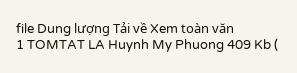file Dung lượng Tải về Xem toàn văn
1 TOMTAT LA Huynh My Phuong 409 Kb (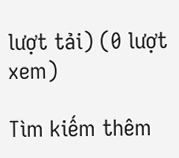lượt tải) (0 lượt xem)

Tìm kiếm thêm